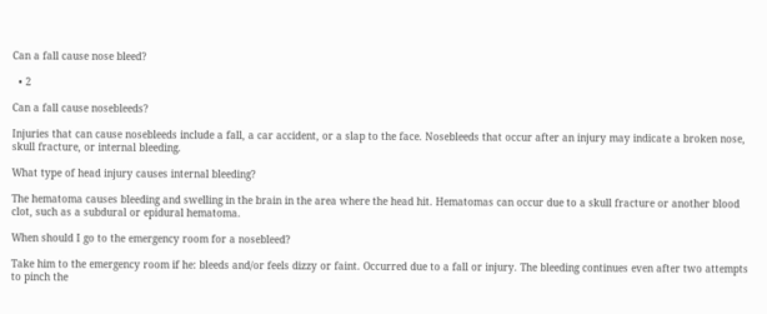Can a fall cause nose bleed?

  • 2

Can a fall cause nosebleeds?

Injuries that can cause nosebleeds include a fall, a car accident, or a slap to the face. Nosebleeds that occur after an injury may indicate a broken nose, skull fracture, or internal bleeding.

What type of head injury causes internal bleeding?

The hematoma causes bleeding and swelling in the brain in the area where the head hit. Hematomas can occur due to a skull fracture or another blood clot, such as a subdural or epidural hematoma.

When should I go to the emergency room for a nosebleed?

Take him to the emergency room if he: bleeds and/or feels dizzy or faint. Occurred due to a fall or injury. The bleeding continues even after two attempts to pinch the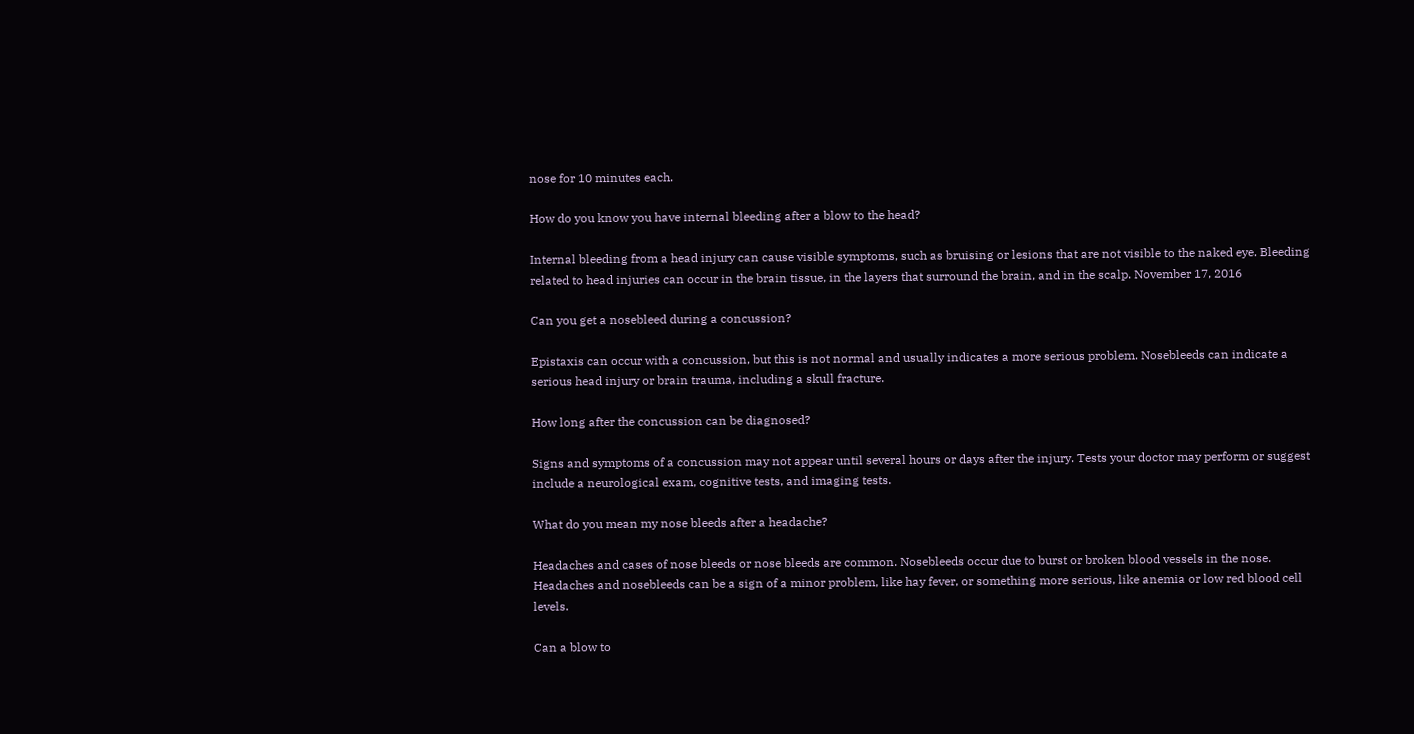nose for 10 minutes each.

How do you know you have internal bleeding after a blow to the head?

Internal bleeding from a head injury can cause visible symptoms, such as bruising or lesions that are not visible to the naked eye. Bleeding related to head injuries can occur in the brain tissue, in the layers that surround the brain, and in the scalp. November 17, 2016

Can you get a nosebleed during a concussion?

Epistaxis can occur with a concussion, but this is not normal and usually indicates a more serious problem. Nosebleeds can indicate a serious head injury or brain trauma, including a skull fracture.

How long after the concussion can be diagnosed?

Signs and symptoms of a concussion may not appear until several hours or days after the injury. Tests your doctor may perform or suggest include a neurological exam, cognitive tests, and imaging tests.

What do you mean my nose bleeds after a headache?

Headaches and cases of nose bleeds or nose bleeds are common. Nosebleeds occur due to burst or broken blood vessels in the nose. Headaches and nosebleeds can be a sign of a minor problem, like hay fever, or something more serious, like anemia or low red blood cell levels.

Can a blow to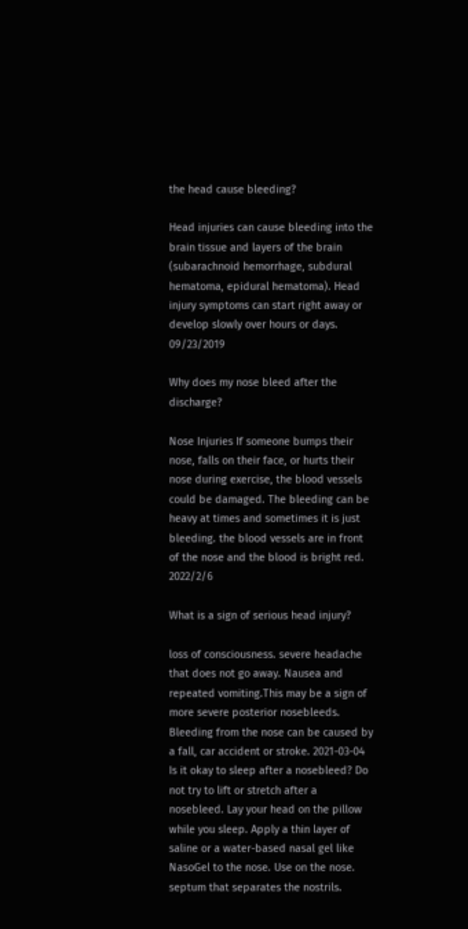the head cause bleeding?

Head injuries can cause bleeding into the brain tissue and layers of the brain (subarachnoid hemorrhage, subdural hematoma, epidural hematoma). Head injury symptoms can start right away or develop slowly over hours or days. 09/23/2019

Why does my nose bleed after the discharge?

Nose Injuries If someone bumps their nose, falls on their face, or hurts their nose during exercise, the blood vessels could be damaged. The bleeding can be heavy at times and sometimes it is just bleeding. the blood vessels are in front of the nose and the blood is bright red. 2022/2/6

What is a sign of serious head injury?

loss of consciousness. severe headache that does not go away. Nausea and repeated vomiting.This may be a sign of more severe posterior nosebleeds. Bleeding from the nose can be caused by a fall, car accident or stroke. 2021-03-04 Is it okay to sleep after a nosebleed? Do not try to lift or stretch after a nosebleed. Lay your head on the pillow while you sleep. Apply a thin layer of saline or a water-based nasal gel like NasoGel to the nose. Use on the nose. septum that separates the nostrils.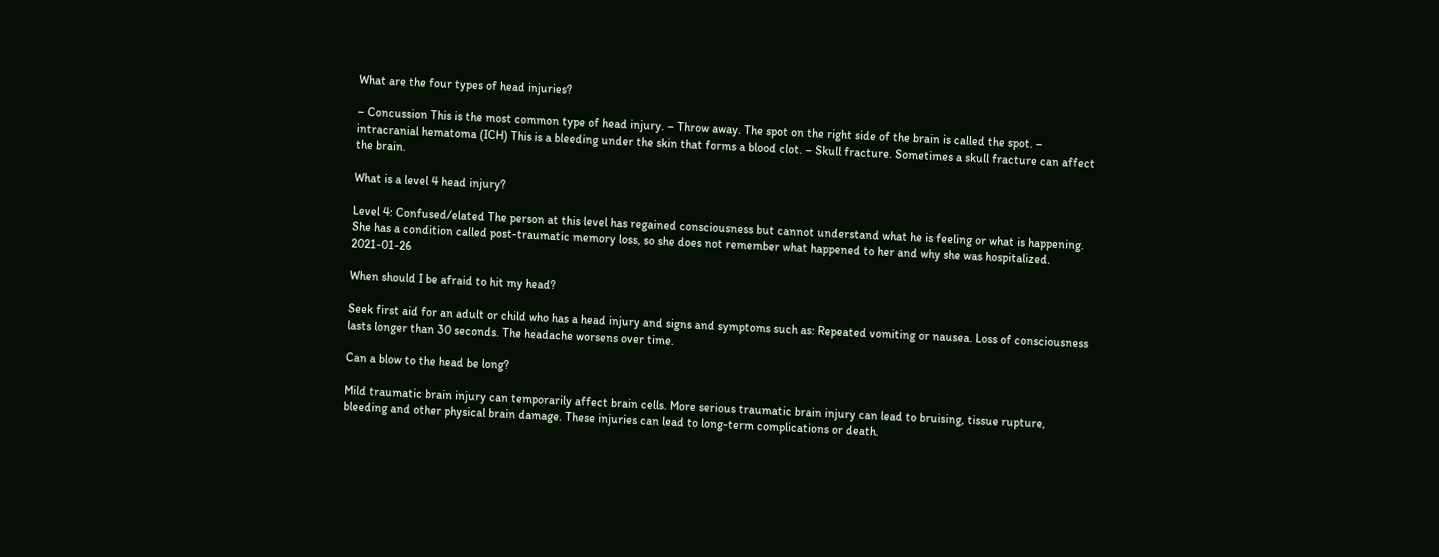What are the four types of head injuries?

– Concussion This is the most common type of head injury. – Throw away. The spot on the right side of the brain is called the spot. – intracranial hematoma (ICH) This is a bleeding under the skin that forms a blood clot. – Skull fracture. Sometimes a skull fracture can affect the brain.

What is a level 4 head injury?

Level 4: Confused/elated The person at this level has regained consciousness but cannot understand what he is feeling or what is happening. She has a condition called post-traumatic memory loss, so she does not remember what happened to her and why she was hospitalized. 2021-01-26

When should I be afraid to hit my head?

Seek first aid for an adult or child who has a head injury and signs and symptoms such as: Repeated vomiting or nausea. Loss of consciousness lasts longer than 30 seconds. The headache worsens over time.

Can a blow to the head be long?

Mild traumatic brain injury can temporarily affect brain cells. More serious traumatic brain injury can lead to bruising, tissue rupture, bleeding and other physical brain damage. These injuries can lead to long-term complications or death.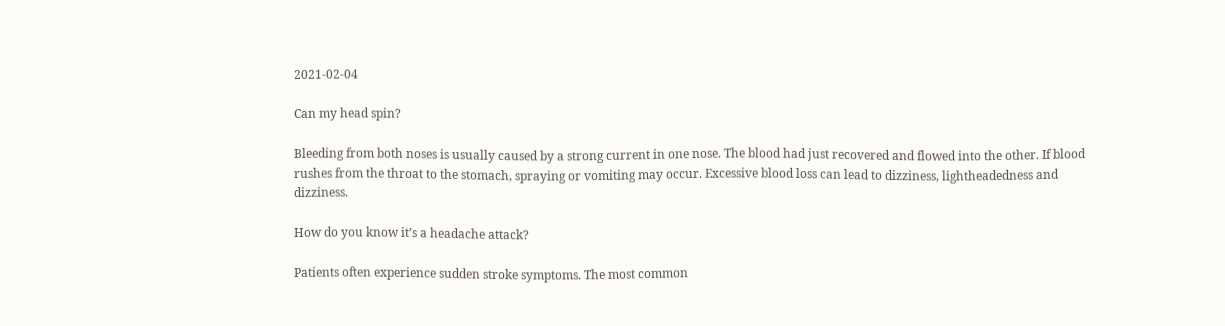2021-02-04

Can my head spin?

Bleeding from both noses is usually caused by a strong current in one nose. The blood had just recovered and flowed into the other. If blood rushes from the throat to the stomach, spraying or vomiting may occur. Excessive blood loss can lead to dizziness, lightheadedness and dizziness.

How do you know it’s a headache attack?

Patients often experience sudden stroke symptoms. The most common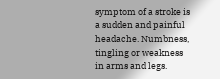symptom of a stroke is a sudden and painful headache. Numbness, tingling or weakness in arms and legs.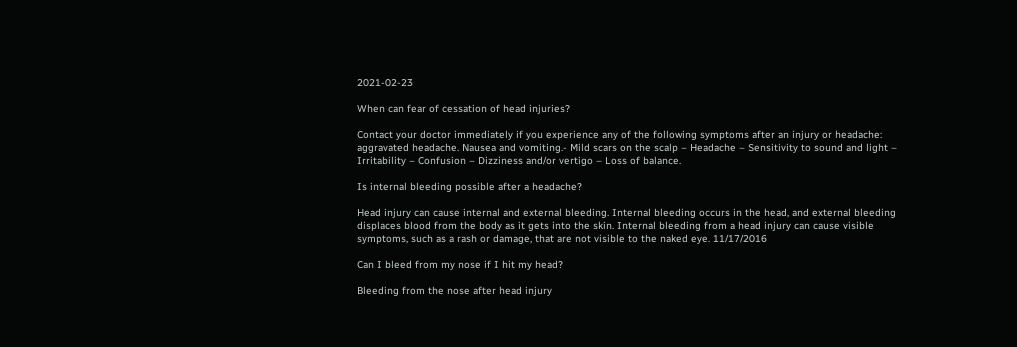2021-02-23

When can fear of cessation of head injuries?

Contact your doctor immediately if you experience any of the following symptoms after an injury or headache: aggravated headache. Nausea and vomiting.- Mild scars on the scalp – Headache – Sensitivity to sound and light – Irritability – Confusion – Dizziness and/or vertigo – Loss of balance.

Is internal bleeding possible after a headache?

Head injury can cause internal and external bleeding. Internal bleeding occurs in the head, and external bleeding displaces blood from the body as it gets into the skin. Internal bleeding from a head injury can cause visible symptoms, such as a rash or damage, that are not visible to the naked eye. 11/17/2016

Can I bleed from my nose if I hit my head?

Bleeding from the nose after head injury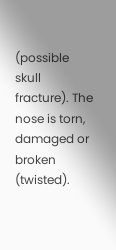(possible skull fracture). The nose is torn, damaged or broken (twisted).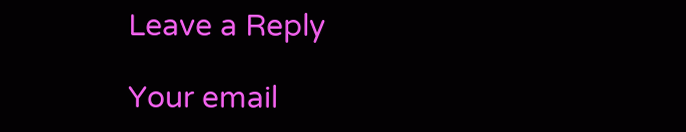Leave a Reply

Your email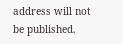address will not be published.